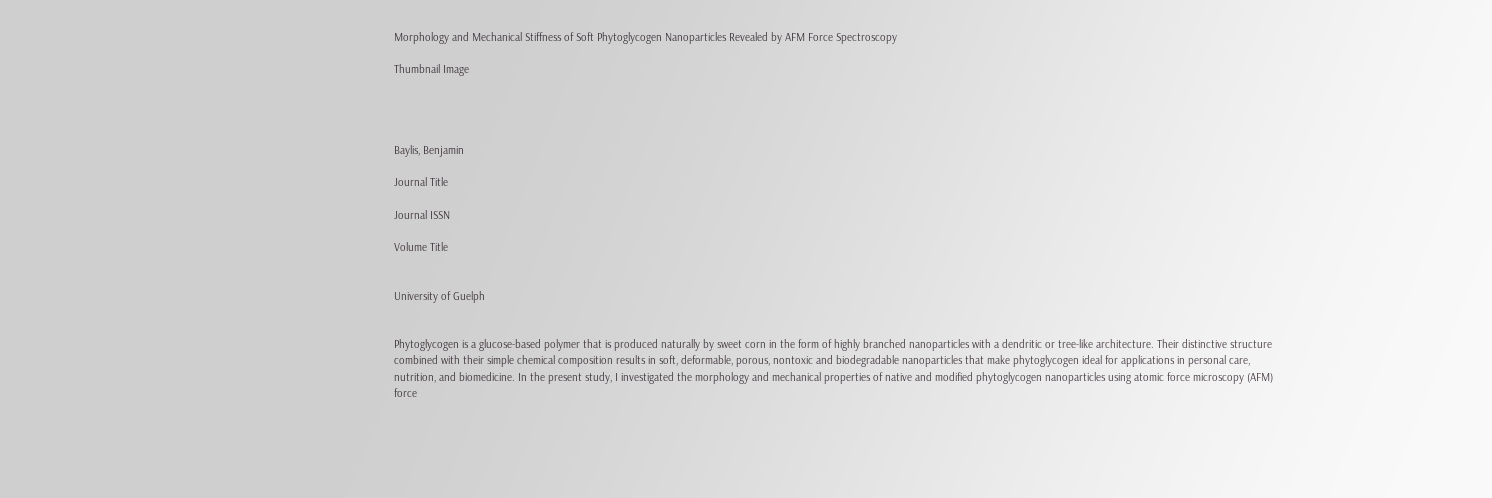Morphology and Mechanical Stiffness of Soft Phytoglycogen Nanoparticles Revealed by AFM Force Spectroscopy

Thumbnail Image




Baylis, Benjamin

Journal Title

Journal ISSN

Volume Title


University of Guelph


Phytoglycogen is a glucose-based polymer that is produced naturally by sweet corn in the form of highly branched nanoparticles with a dendritic or tree-like architecture. Their distinctive structure combined with their simple chemical composition results in soft, deformable, porous, nontoxic and biodegradable nanoparticles that make phytoglycogen ideal for applications in personal care, nutrition, and biomedicine. In the present study, I investigated the morphology and mechanical properties of native and modified phytoglycogen nanoparticles using atomic force microscopy (AFM) force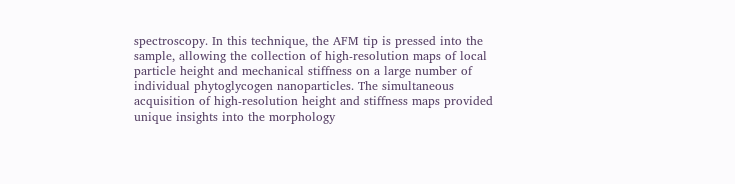spectroscopy. In this technique, the AFM tip is pressed into the sample, allowing the collection of high-resolution maps of local particle height and mechanical stiffness on a large number of individual phytoglycogen nanoparticles. The simultaneous acquisition of high-resolution height and stiffness maps provided unique insights into the morphology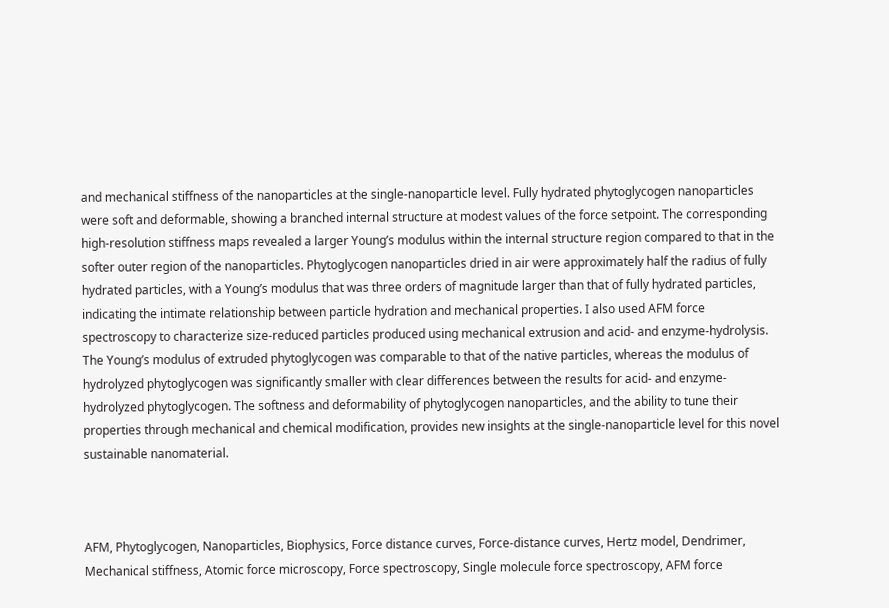and mechanical stiffness of the nanoparticles at the single-nanoparticle level. Fully hydrated phytoglycogen nanoparticles were soft and deformable, showing a branched internal structure at modest values of the force setpoint. The corresponding high-resolution stiffness maps revealed a larger Young’s modulus within the internal structure region compared to that in the softer outer region of the nanoparticles. Phytoglycogen nanoparticles dried in air were approximately half the radius of fully hydrated particles, with a Young’s modulus that was three orders of magnitude larger than that of fully hydrated particles, indicating the intimate relationship between particle hydration and mechanical properties. I also used AFM force spectroscopy to characterize size-reduced particles produced using mechanical extrusion and acid- and enzyme-hydrolysis. The Young’s modulus of extruded phytoglycogen was comparable to that of the native particles, whereas the modulus of hydrolyzed phytoglycogen was significantly smaller with clear differences between the results for acid- and enzyme-hydrolyzed phytoglycogen. The softness and deformability of phytoglycogen nanoparticles, and the ability to tune their properties through mechanical and chemical modification, provides new insights at the single-nanoparticle level for this novel sustainable nanomaterial.



AFM, Phytoglycogen, Nanoparticles, Biophysics, Force distance curves, Force-distance curves, Hertz model, Dendrimer, Mechanical stiffness, Atomic force microscopy, Force spectroscopy, Single molecule force spectroscopy, AFM force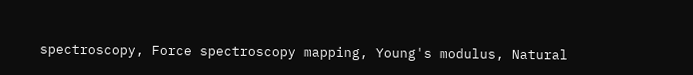spectroscopy, Force spectroscopy mapping, Young's modulus, Natural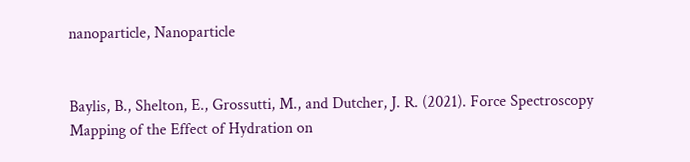nanoparticle, Nanoparticle


Baylis, B., Shelton, E., Grossutti, M., and Dutcher, J. R. (2021). Force Spectroscopy Mapping of the Effect of Hydration on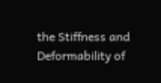the Stiffness and Deformability of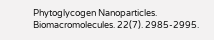Phytoglycogen Nanoparticles. Biomacromolecules. 22(7). 2985-2995.